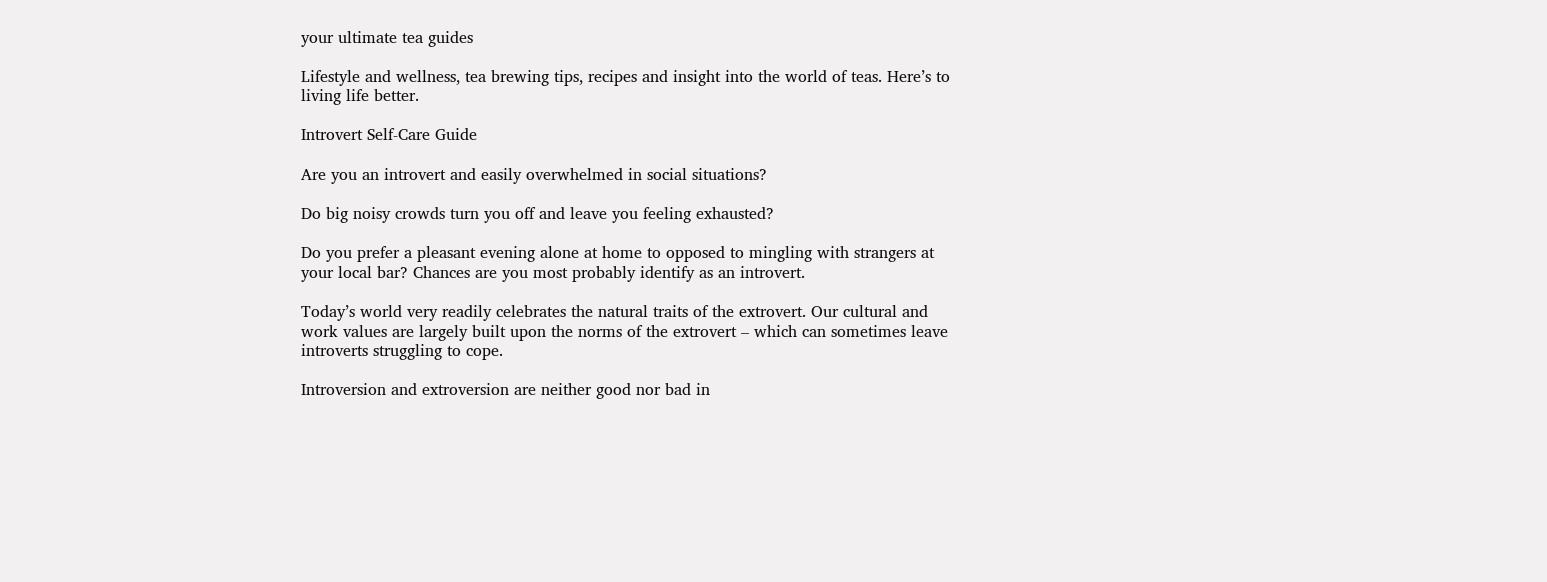your ultimate tea guides

Lifestyle and wellness, tea brewing tips, recipes and insight into the world of teas. Here’s to living life better.

Introvert Self-Care Guide

Are you an introvert and easily overwhelmed in social situations?

Do big noisy crowds turn you off and leave you feeling exhausted?

Do you prefer a pleasant evening alone at home to opposed to mingling with strangers at your local bar? Chances are you most probably identify as an introvert.

Today’s world very readily celebrates the natural traits of the extrovert. Our cultural and work values are largely built upon the norms of the extrovert – which can sometimes leave introverts struggling to cope.

Introversion and extroversion are neither good nor bad in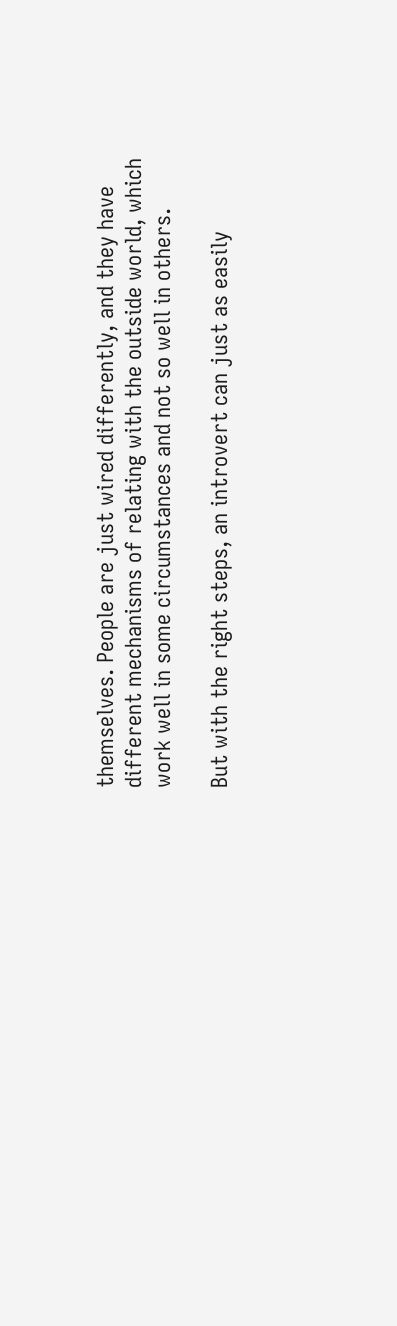themselves. People are just wired differently, and they have different mechanisms of relating with the outside world, which work well in some circumstances and not so well in others.

But with the right steps, an introvert can just as easily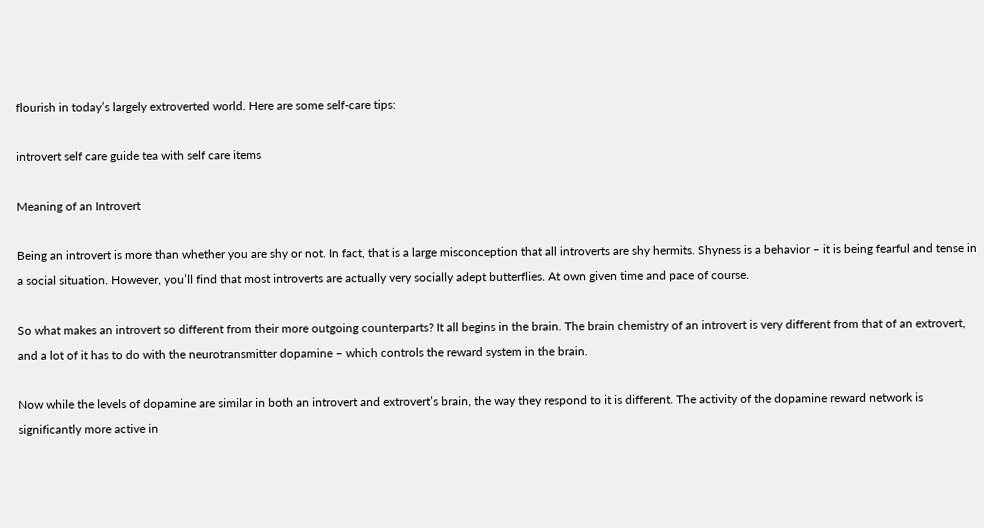flourish in today’s largely extroverted world. Here are some self-care tips:

introvert self care guide tea with self care items

Meaning of an Introvert

Being an introvert is more than whether you are shy or not. In fact, that is a large misconception that all introverts are shy hermits. Shyness is a behavior – it is being fearful and tense in a social situation. However, you’ll find that most introverts are actually very socially adept butterflies. At own given time and pace of course.

So what makes an introvert so different from their more outgoing counterparts? It all begins in the brain. The brain chemistry of an introvert is very different from that of an extrovert, and a lot of it has to do with the neurotransmitter dopamine – which controls the reward system in the brain.

Now while the levels of dopamine are similar in both an introvert and extrovert’s brain, the way they respond to it is different. The activity of the dopamine reward network is significantly more active in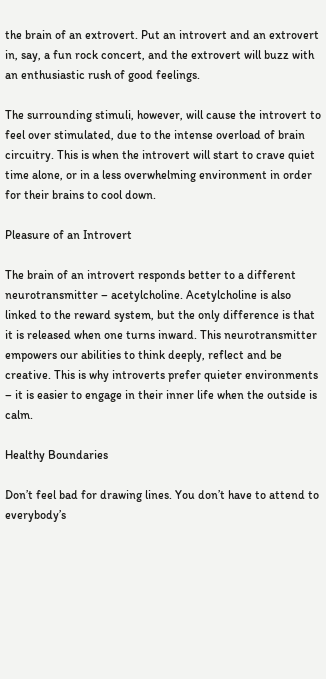the brain of an extrovert. Put an introvert and an extrovert in, say, a fun rock concert, and the extrovert will buzz with an enthusiastic rush of good feelings.

The surrounding stimuli, however, will cause the introvert to feel over stimulated, due to the intense overload of brain circuitry. This is when the introvert will start to crave quiet time alone, or in a less overwhelming environment in order for their brains to cool down.

Pleasure of an Introvert

The brain of an introvert responds better to a different neurotransmitter – acetylcholine. Acetylcholine is also linked to the reward system, but the only difference is that it is released when one turns inward. This neurotransmitter empowers our abilities to think deeply, reflect and be creative. This is why introverts prefer quieter environments – it is easier to engage in their inner life when the outside is calm.

Healthy Boundaries

Don’t feel bad for drawing lines. You don’t have to attend to everybody’s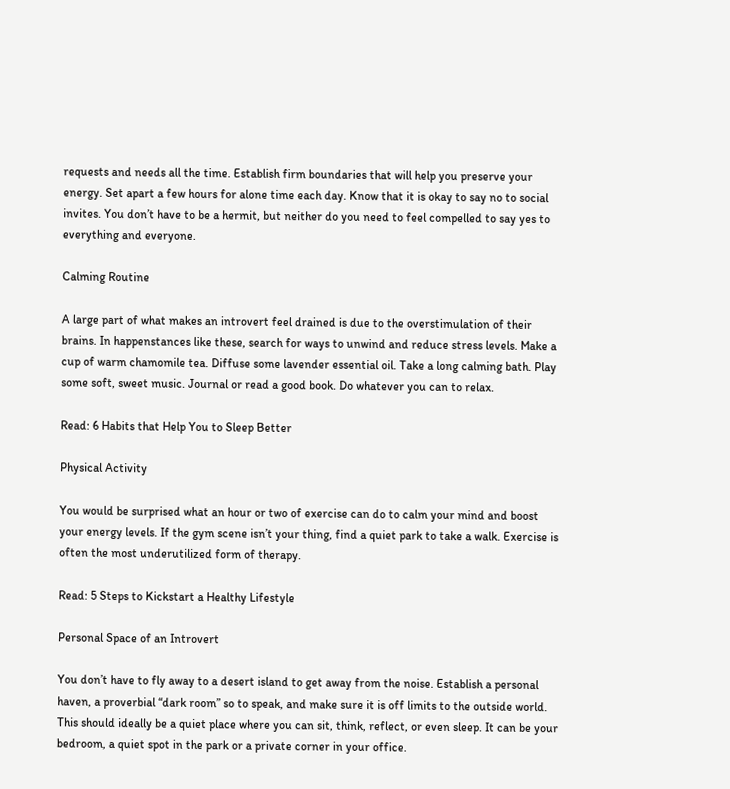requests and needs all the time. Establish firm boundaries that will help you preserve your energy. Set apart a few hours for alone time each day. Know that it is okay to say no to social invites. You don’t have to be a hermit, but neither do you need to feel compelled to say yes to everything and everyone.

Calming Routine

A large part of what makes an introvert feel drained is due to the overstimulation of their brains. In happenstances like these, search for ways to unwind and reduce stress levels. Make a cup of warm chamomile tea. Diffuse some lavender essential oil. Take a long calming bath. Play some soft, sweet music. Journal or read a good book. Do whatever you can to relax.

Read: 6 Habits that Help You to Sleep Better

Physical Activity

You would be surprised what an hour or two of exercise can do to calm your mind and boost your energy levels. If the gym scene isn’t your thing, find a quiet park to take a walk. Exercise is often the most underutilized form of therapy.

Read: 5 Steps to Kickstart a Healthy Lifestyle

Personal Space of an Introvert

You don’t have to fly away to a desert island to get away from the noise. Establish a personal haven, a proverbial “dark room” so to speak, and make sure it is off limits to the outside world. This should ideally be a quiet place where you can sit, think, reflect, or even sleep. It can be your bedroom, a quiet spot in the park or a private corner in your office.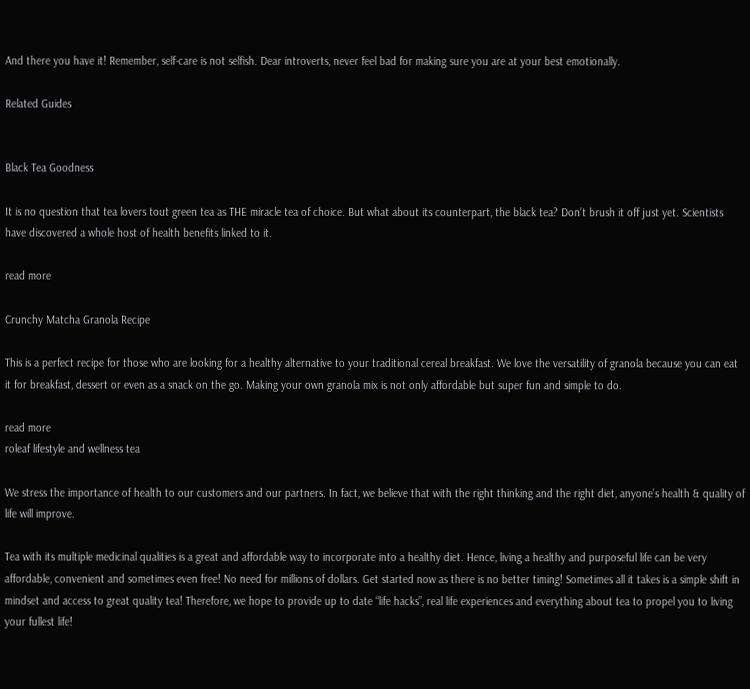And there you have it! Remember, self-care is not selfish. Dear introverts, never feel bad for making sure you are at your best emotionally.

Related Guides


Black Tea Goodness

It is no question that tea lovers tout green tea as THE miracle tea of choice. But what about its counterpart, the black tea? Don’t brush it off just yet. Scientists have discovered a whole host of health benefits linked to it.

read more

Crunchy Matcha Granola Recipe

This is a perfect recipe for those who are looking for a healthy alternative to your traditional cereal breakfast. We love the versatility of granola because you can eat it for breakfast, dessert or even as a snack on the go. Making your own granola mix is not only affordable but super fun and simple to do.

read more
roleaf lifestyle and wellness tea

We stress the importance of health to our customers and our partners. In fact, we believe that with the right thinking and the right diet, anyone’s health & quality of life will improve.

Tea with its multiple medicinal qualities is a great and affordable way to incorporate into a healthy diet. Hence, living a healthy and purposeful life can be very affordable, convenient and sometimes even free! No need for millions of dollars. Get started now as there is no better timing! Sometimes all it takes is a simple shift in mindset and access to great quality tea! Therefore, we hope to provide up to date “life hacks”, real life experiences and everything about tea to propel you to living your fullest life!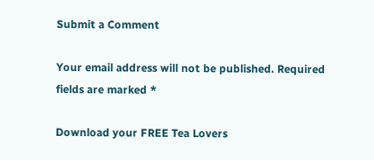Submit a Comment

Your email address will not be published. Required fields are marked *

Download your FREE Tea Lovers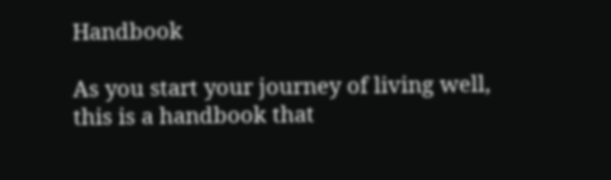Handbook

As you start your journey of living well, this is a handbook that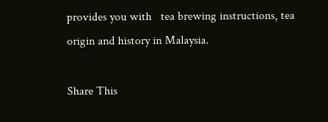provides you with   tea brewing instructions, tea origin and history in Malaysia.

Share This